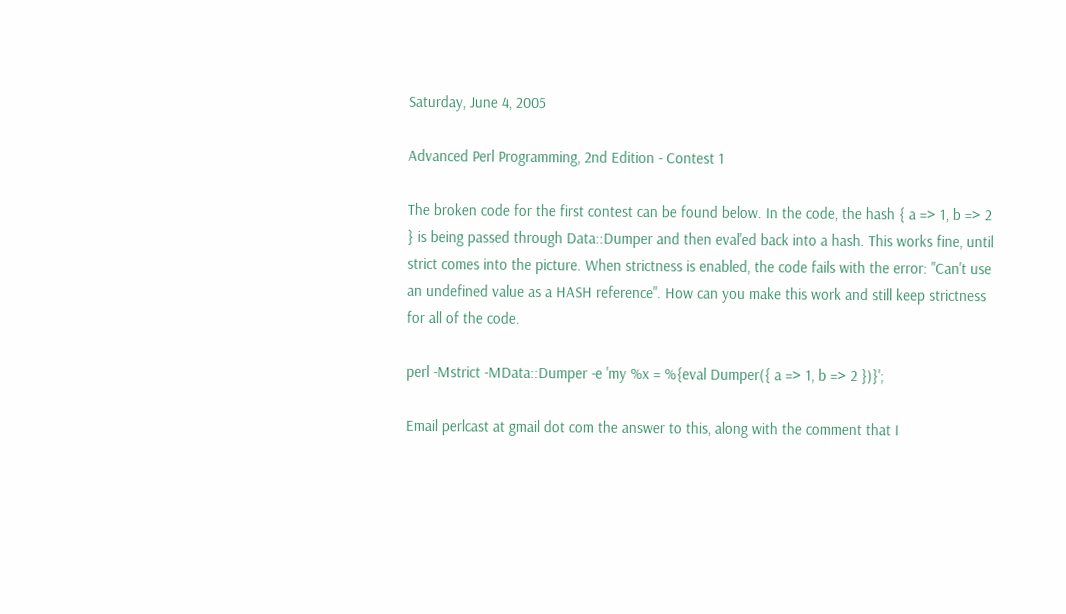Saturday, June 4, 2005

Advanced Perl Programming, 2nd Edition - Contest 1

The broken code for the first contest can be found below. In the code, the hash { a => 1, b => 2 } is being passed through Data::Dumper and then eval'ed back into a hash. This works fine, until strict comes into the picture. When strictness is enabled, the code fails with the error: "Can't use an undefined value as a HASH reference". How can you make this work and still keep strictness for all of the code.

perl -Mstrict -MData::Dumper -e 'my %x = %{eval Dumper({ a => 1, b => 2 })}';

Email perlcast at gmail dot com the answer to this, along with the comment that I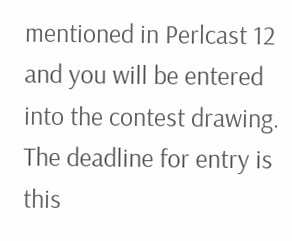mentioned in Perlcast 12 and you will be entered into the contest drawing. The deadline for entry is this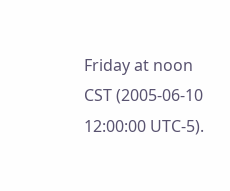Friday at noon CST (2005-06-10 12:00:00 UTC-5).